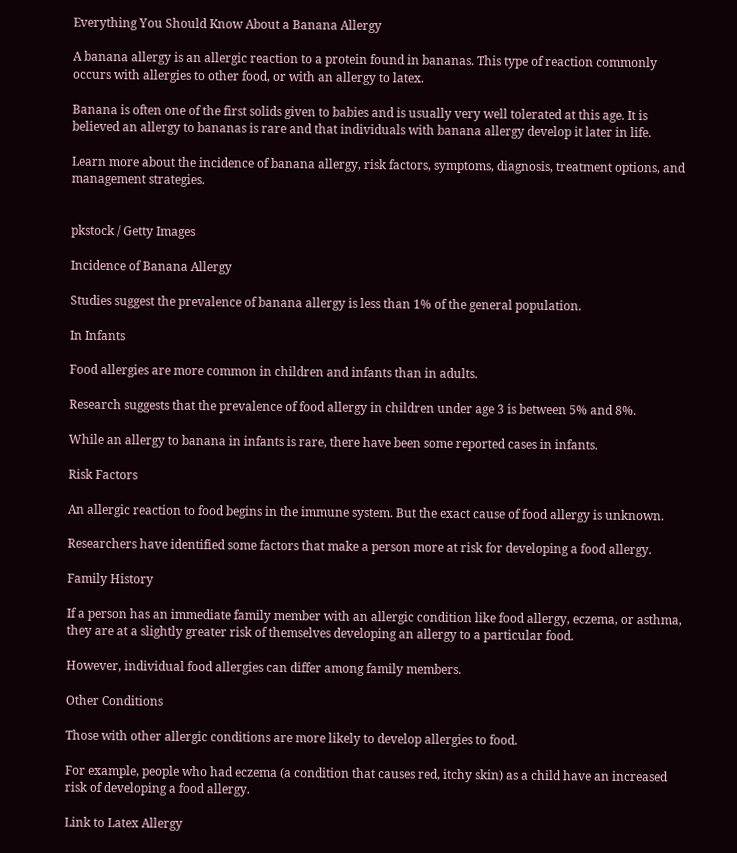Everything You Should Know About a Banana Allergy

A banana allergy is an allergic reaction to a protein found in bananas. This type of reaction commonly occurs with allergies to other food, or with an allergy to latex.

Banana is often one of the first solids given to babies and is usually very well tolerated at this age. It is believed an allergy to bananas is rare and that individuals with banana allergy develop it later in life.

Learn more about the incidence of banana allergy, risk factors, symptoms, diagnosis, treatment options, and management strategies.


pkstock / Getty Images

Incidence of Banana Allergy

Studies suggest the prevalence of banana allergy is less than 1% of the general population.

In Infants

Food allergies are more common in children and infants than in adults.

Research suggests that the prevalence of food allergy in children under age 3 is between 5% and 8%.

While an allergy to banana in infants is rare, there have been some reported cases in infants.

Risk Factors

An allergic reaction to food begins in the immune system. But the exact cause of food allergy is unknown.

Researchers have identified some factors that make a person more at risk for developing a food allergy.

Family History

If a person has an immediate family member with an allergic condition like food allergy, eczema, or asthma, they are at a slightly greater risk of themselves developing an allergy to a particular food.

However, individual food allergies can differ among family members.

Other Conditions

Those with other allergic conditions are more likely to develop allergies to food.

For example, people who had eczema (a condition that causes red, itchy skin) as a child have an increased risk of developing a food allergy.

Link to Latex Allergy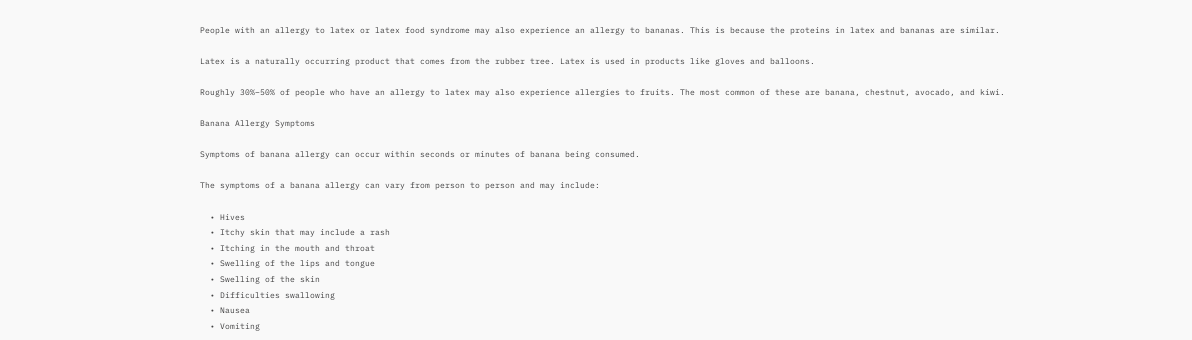People with an allergy to latex or latex food syndrome may also experience an allergy to bananas. This is because the proteins in latex and bananas are similar.

Latex is a naturally occurring product that comes from the rubber tree. Latex is used in products like gloves and balloons.

Roughly 30%–50% of people who have an allergy to latex may also experience allergies to fruits. The most common of these are banana, chestnut, avocado, and kiwi.

Banana Allergy Symptoms

Symptoms of banana allergy can occur within seconds or minutes of banana being consumed.

The symptoms of a banana allergy can vary from person to person and may include:

  • Hives
  • Itchy skin that may include a rash
  • Itching in the mouth and throat
  • Swelling of the lips and tongue
  • Swelling of the skin
  • Difficulties swallowing
  • Nausea
  • Vomiting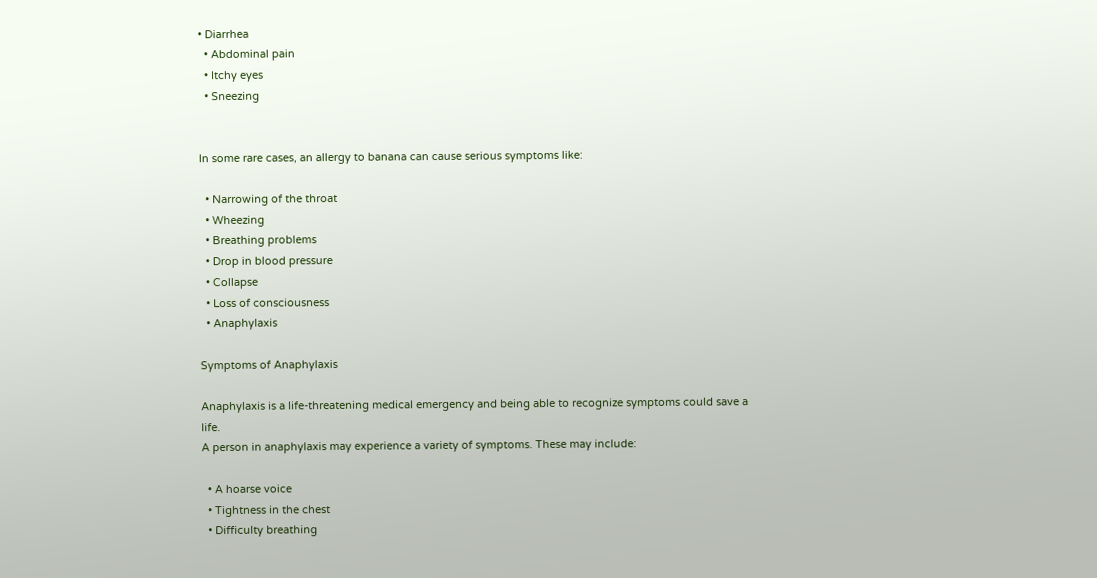• Diarrhea
  • Abdominal pain
  • Itchy eyes
  • Sneezing


In some rare cases, an allergy to banana can cause serious symptoms like:

  • Narrowing of the throat
  • Wheezing
  • Breathing problems
  • Drop in blood pressure
  • Collapse
  • Loss of consciousness
  • Anaphylaxis

Symptoms of Anaphylaxis

Anaphylaxis is a life-threatening medical emergency and being able to recognize symptoms could save a life.
A person in anaphylaxis may experience a variety of symptoms. These may include:

  • A hoarse voice
  • Tightness in the chest
  • Difficulty breathing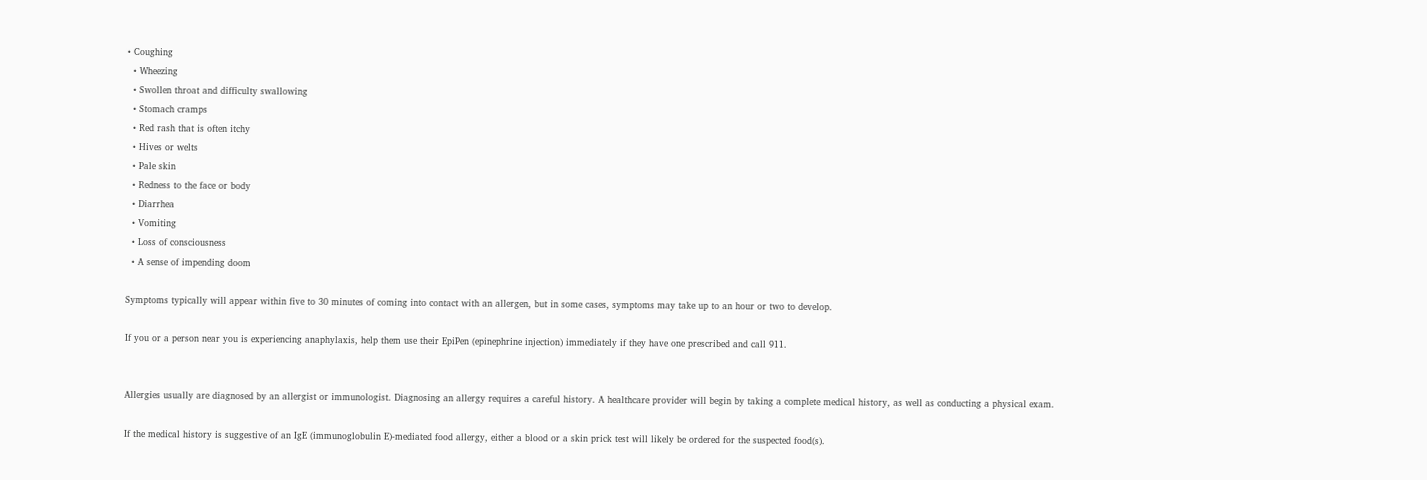• Coughing
  • Wheezing
  • Swollen throat and difficulty swallowing
  • Stomach cramps
  • Red rash that is often itchy
  • Hives or welts
  • Pale skin
  • Redness to the face or body
  • Diarrhea
  • Vomiting
  • Loss of consciousness
  • A sense of impending doom

Symptoms typically will appear within five to 30 minutes of coming into contact with an allergen, but in some cases, symptoms may take up to an hour or two to develop.

If you or a person near you is experiencing anaphylaxis, help them use their EpiPen (epinephrine injection) immediately if they have one prescribed and call 911.


Allergies usually are diagnosed by an allergist or immunologist. Diagnosing an allergy requires a careful history. A healthcare provider will begin by taking a complete medical history, as well as conducting a physical exam.

If the medical history is suggestive of an IgE (immunoglobulin E)-mediated food allergy, either a blood or a skin prick test will likely be ordered for the suspected food(s).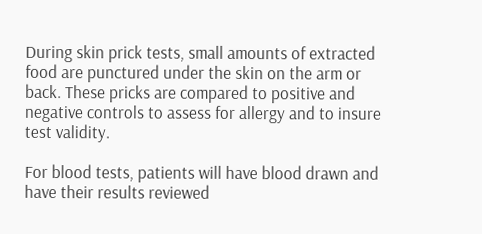During skin prick tests, small amounts of extracted food are punctured under the skin on the arm or back. These pricks are compared to positive and negative controls to assess for allergy and to insure test validity.

For blood tests, patients will have blood drawn and have their results reviewed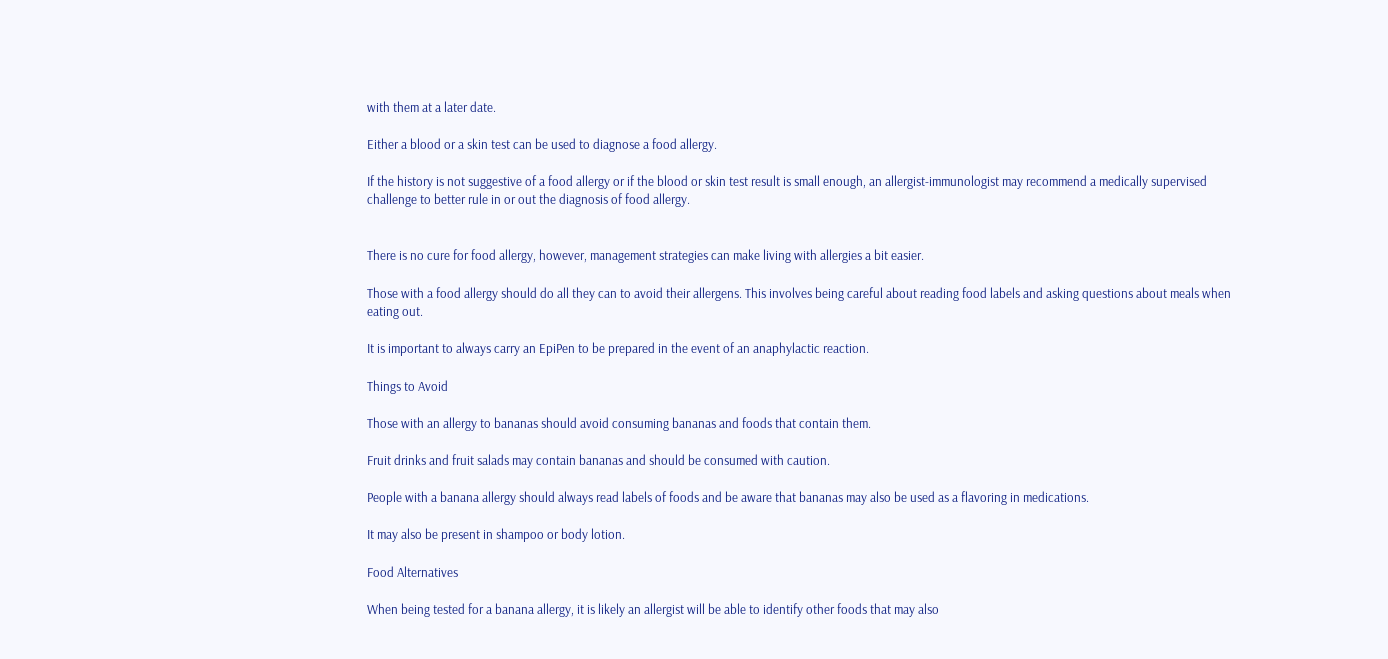with them at a later date.

Either a blood or a skin test can be used to diagnose a food allergy.

If the history is not suggestive of a food allergy or if the blood or skin test result is small enough, an allergist-immunologist may recommend a medically supervised challenge to better rule in or out the diagnosis of food allergy.


There is no cure for food allergy, however, management strategies can make living with allergies a bit easier.

Those with a food allergy should do all they can to avoid their allergens. This involves being careful about reading food labels and asking questions about meals when eating out.

It is important to always carry an EpiPen to be prepared in the event of an anaphylactic reaction.

Things to Avoid

Those with an allergy to bananas should avoid consuming bananas and foods that contain them.

Fruit drinks and fruit salads may contain bananas and should be consumed with caution.

People with a banana allergy should always read labels of foods and be aware that bananas may also be used as a flavoring in medications.

It may also be present in shampoo or body lotion.

Food Alternatives

When being tested for a banana allergy, it is likely an allergist will be able to identify other foods that may also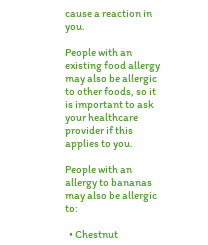cause a reaction in you.

People with an existing food allergy may also be allergic to other foods, so it is important to ask your healthcare provider if this applies to you.

People with an allergy to bananas may also be allergic to:

  • Chestnut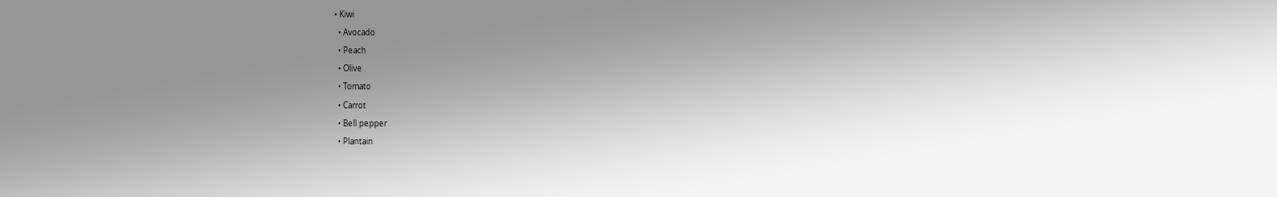• Kiwi
  • Avocado
  • Peach
  • Olive
  • Tomato
  • Carrot
  • Bell pepper
  • Plantain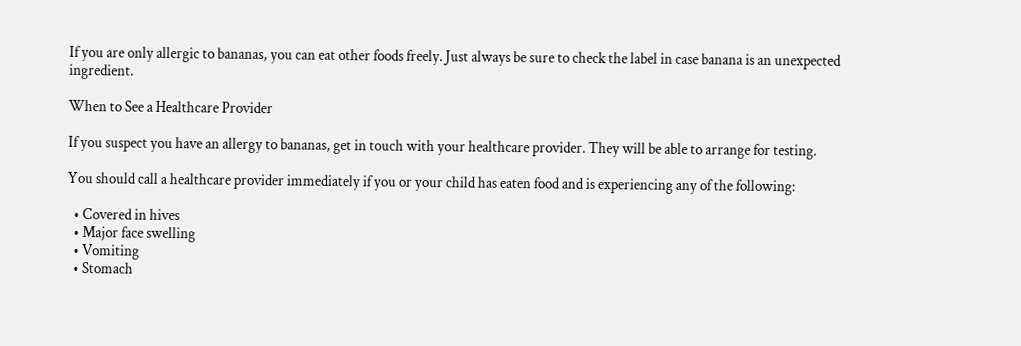If you are only allergic to bananas, you can eat other foods freely. Just always be sure to check the label in case banana is an unexpected ingredient.

When to See a Healthcare Provider

If you suspect you have an allergy to bananas, get in touch with your healthcare provider. They will be able to arrange for testing.

You should call a healthcare provider immediately if you or your child has eaten food and is experiencing any of the following:

  • Covered in hives
  • Major face swelling
  • Vomiting
  • Stomach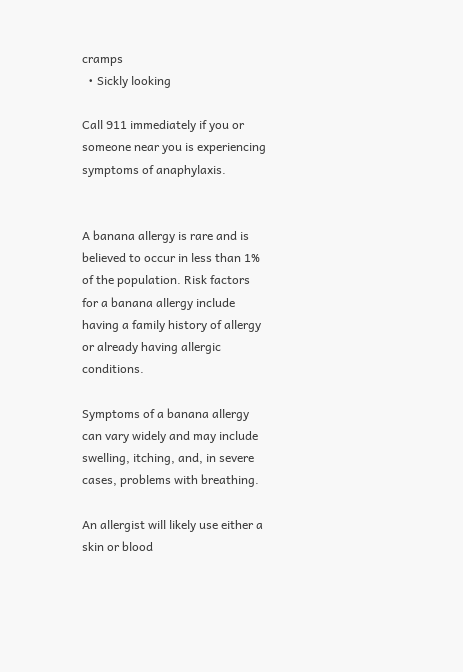cramps
  • Sickly looking

Call 911 immediately if you or someone near you is experiencing symptoms of anaphylaxis.


A banana allergy is rare and is believed to occur in less than 1% of the population. Risk factors for a banana allergy include having a family history of allergy or already having allergic conditions.

Symptoms of a banana allergy can vary widely and may include swelling, itching, and, in severe cases, problems with breathing.

An allergist will likely use either a skin or blood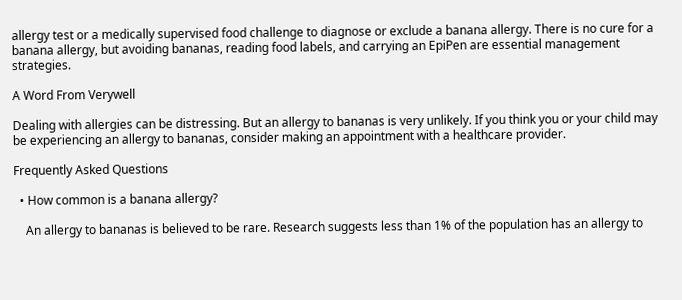allergy test or a medically supervised food challenge to diagnose or exclude a banana allergy. There is no cure for a banana allergy, but avoiding bananas, reading food labels, and carrying an EpiPen are essential management strategies.

A Word From Verywell

Dealing with allergies can be distressing. But an allergy to bananas is very unlikely. If you think you or your child may be experiencing an allergy to bananas, consider making an appointment with a healthcare provider.

Frequently Asked Questions

  • How common is a banana allergy?

    An allergy to bananas is believed to be rare. Research suggests less than 1% of the population has an allergy to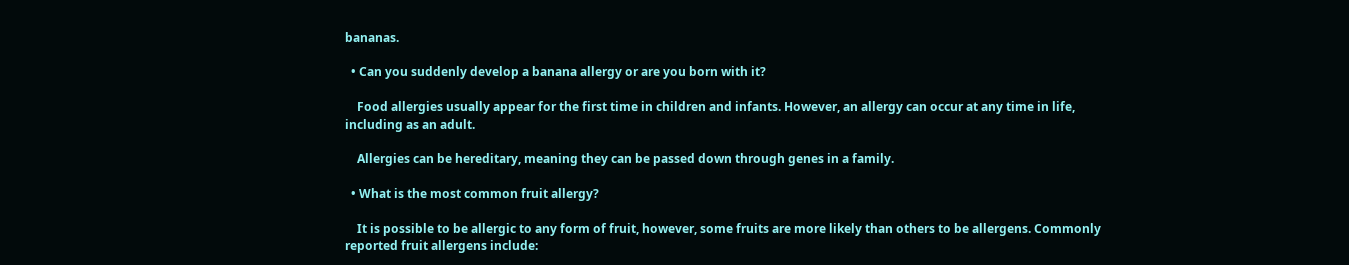bananas.

  • Can you suddenly develop a banana allergy or are you born with it?

    Food allergies usually appear for the first time in children and infants. However, an allergy can occur at any time in life, including as an adult.

    Allergies can be hereditary, meaning they can be passed down through genes in a family.

  • What is the most common fruit allergy?

    It is possible to be allergic to any form of fruit, however, some fruits are more likely than others to be allergens. Commonly reported fruit allergens include: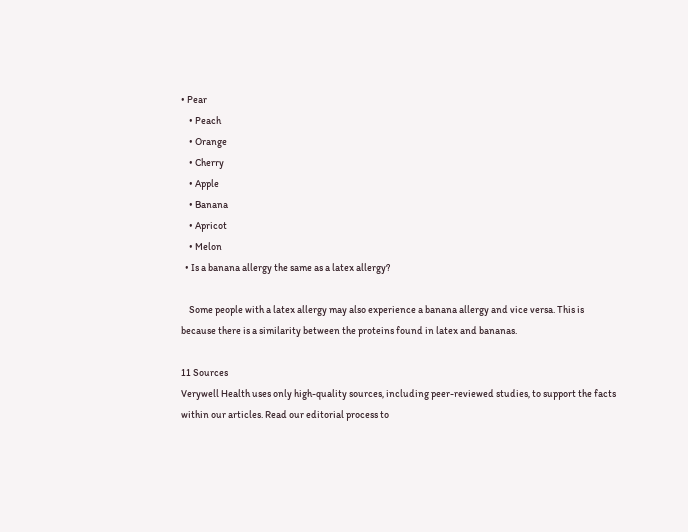• Pear
    • Peach
    • Orange
    • Cherry
    • Apple
    • Banana
    • Apricot
    • Melon
  • Is a banana allergy the same as a latex allergy?

    Some people with a latex allergy may also experience a banana allergy and vice versa. This is because there is a similarity between the proteins found in latex and bananas.

11 Sources
Verywell Health uses only high-quality sources, including peer-reviewed studies, to support the facts within our articles. Read our editorial process to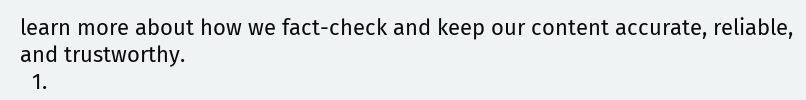learn more about how we fact-check and keep our content accurate, reliable, and trustworthy.
  1.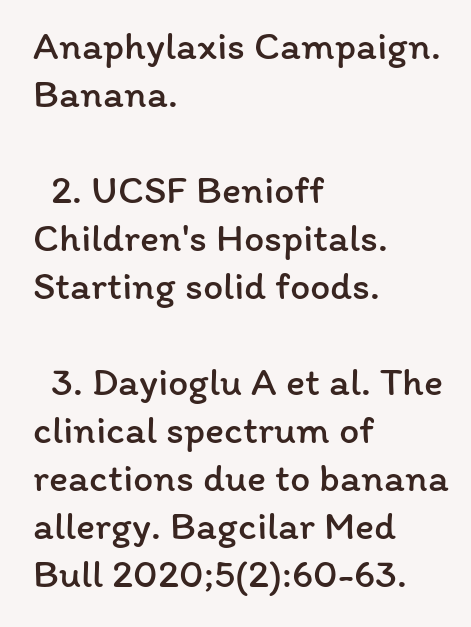Anaphylaxis Campaign. Banana.

  2. UCSF Benioff Children's Hospitals. Starting solid foods.

  3. Dayioglu A et al. The clinical spectrum of reactions due to banana allergy. Bagcilar Med Bull 2020;5(2):60-63.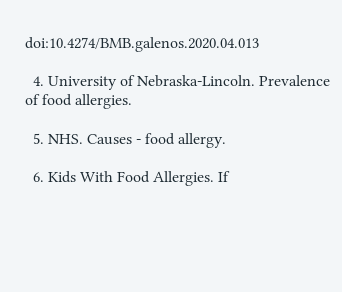doi:10.4274/BMB.galenos.2020.04.013

  4. University of Nebraska-Lincoln. Prevalence of food allergies.

  5. NHS. Causes - food allergy.

  6. Kids With Food Allergies. If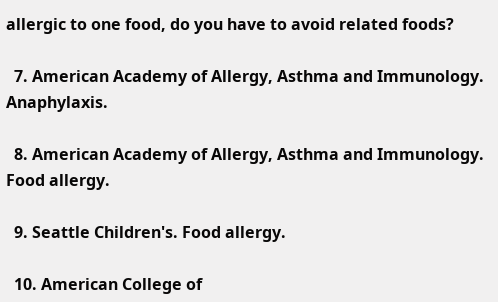allergic to one food, do you have to avoid related foods?

  7. American Academy of Allergy, Asthma and Immunology. Anaphylaxis.

  8. American Academy of Allergy, Asthma and Immunology. Food allergy.

  9. Seattle Children's. Food allergy.

  10. American College of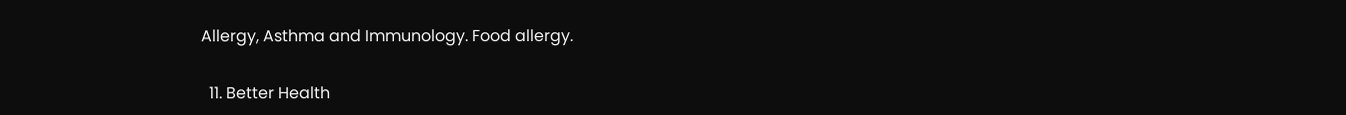Allergy, Asthma and Immunology. Food allergy.

  11. Better Health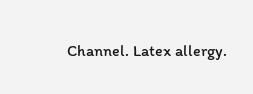Channel. Latex allergy.